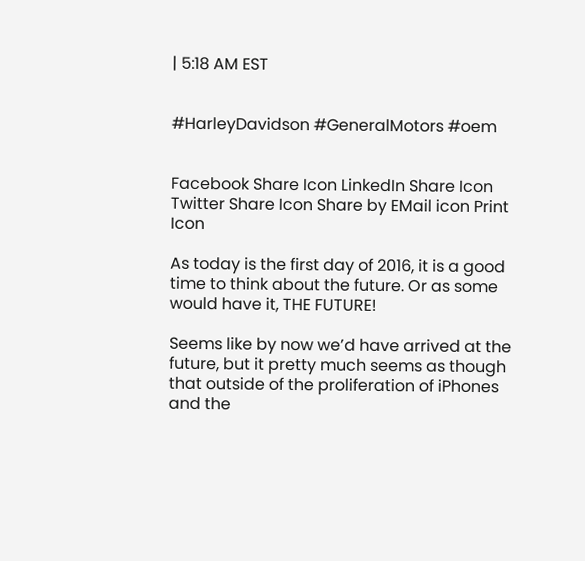| 5:18 AM EST


#HarleyDavidson #GeneralMotors #oem


Facebook Share Icon LinkedIn Share Icon Twitter Share Icon Share by EMail icon Print Icon

As today is the first day of 2016, it is a good time to think about the future. Or as some would have it, THE FUTURE!

Seems like by now we’d have arrived at the future, but it pretty much seems as though that outside of the proliferation of iPhones and the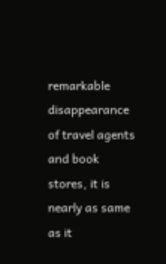remarkable disappearance of travel agents and book stores, it is nearly as same as it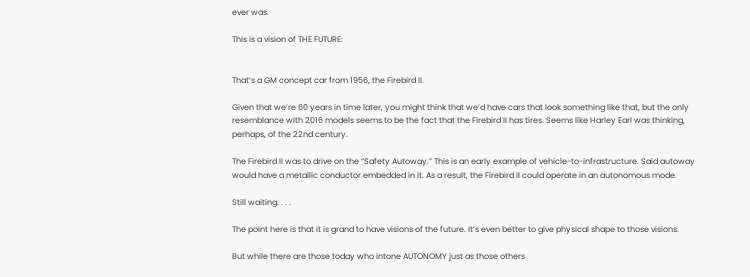ever was.

This is a vision of THE FUTURE:


That’s a GM concept car from 1956, the Firebird II.

Given that we’re 60 years in time later, you might think that we’d have cars that look something like that, but the only resemblance with 2016 models seems to be the fact that the Firebird II has tires. Seems like Harley Earl was thinking, perhaps, of the 22nd century.

The Firebird II was to drive on the “Safety Autoway.” This is an early example of vehicle-to-infrastructure. Said autoway would have a metallic conductor embedded in it. As a result, the Firebird II could operate in an autonomous mode.

Still waiting. . . .

The point here is that it is grand to have visions of the future. It’s even better to give physical shape to those visions.

But while there are those today who intone AUTONOMY just as those others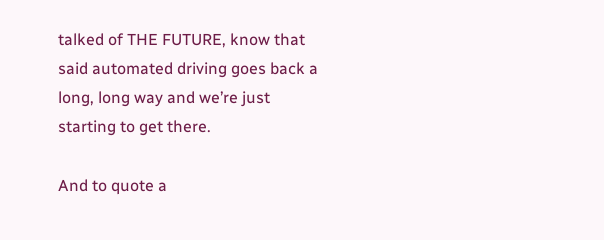talked of THE FUTURE, know that said automated driving goes back a long, long way and we’re just starting to get there.

And to quote a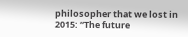philosopher that we lost in 2015: “The future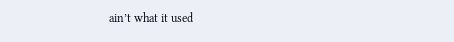ain’t what it used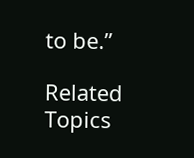to be.”

Related Topics